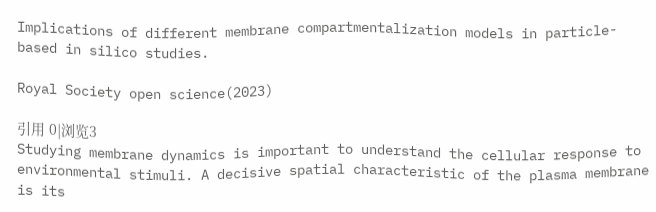Implications of different membrane compartmentalization models in particle-based in silico studies.

Royal Society open science(2023)

引用 0|浏览3
Studying membrane dynamics is important to understand the cellular response to environmental stimuli. A decisive spatial characteristic of the plasma membrane is its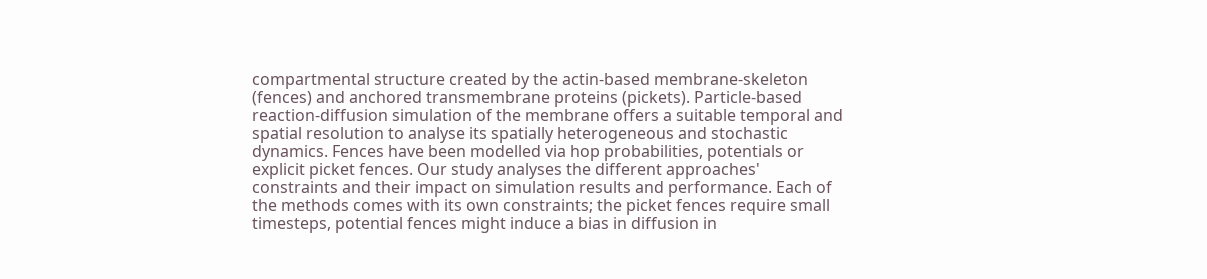compartmental structure created by the actin-based membrane-skeleton (fences) and anchored transmembrane proteins (pickets). Particle-based reaction-diffusion simulation of the membrane offers a suitable temporal and spatial resolution to analyse its spatially heterogeneous and stochastic dynamics. Fences have been modelled via hop probabilities, potentials or explicit picket fences. Our study analyses the different approaches' constraints and their impact on simulation results and performance. Each of the methods comes with its own constraints; the picket fences require small timesteps, potential fences might induce a bias in diffusion in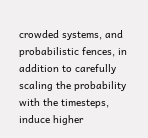crowded systems, and probabilistic fences, in addition to carefully scaling the probability with the timesteps, induce higher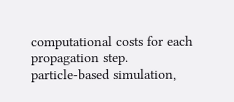computational costs for each propagation step.
particle-based simulation,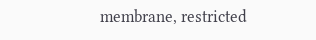membrane, restricted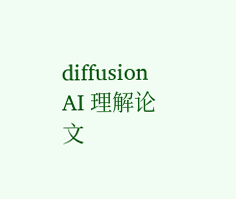diffusion
AI 理解论文